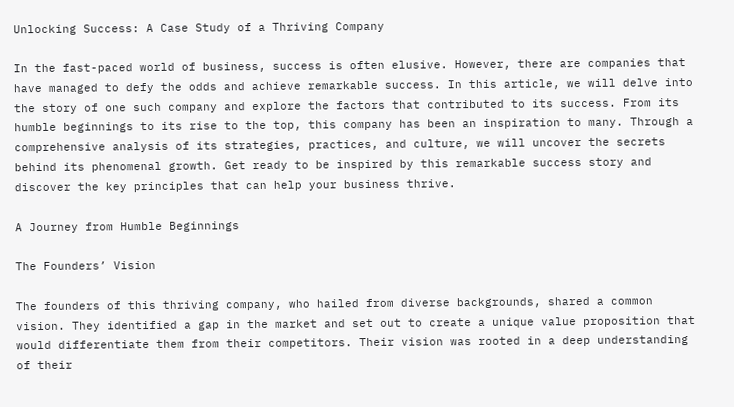Unlocking Success: A Case Study of a Thriving Company

In the fast-paced world of business, success is often elusive. However, there are companies that have managed to defy the odds and achieve remarkable success. In this article, we will delve into the story of one such company and explore the factors that contributed to its success. From its humble beginnings to its rise to the top, this company has been an inspiration to many. Through a comprehensive analysis of its strategies, practices, and culture, we will uncover the secrets behind its phenomenal growth. Get ready to be inspired by this remarkable success story and discover the key principles that can help your business thrive.

A Journey from Humble Beginnings

The Founders’ Vision

The founders of this thriving company, who hailed from diverse backgrounds, shared a common vision. They identified a gap in the market and set out to create a unique value proposition that would differentiate them from their competitors. Their vision was rooted in a deep understanding of their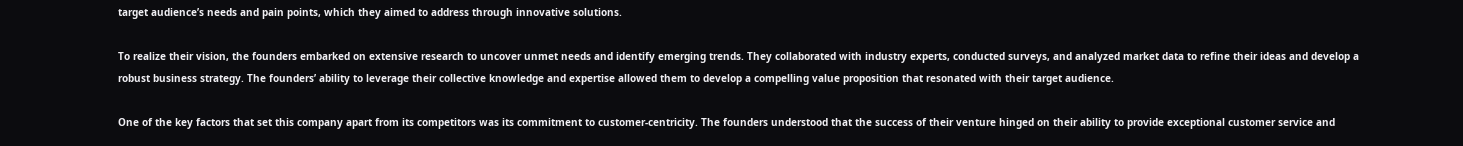target audience’s needs and pain points, which they aimed to address through innovative solutions.

To realize their vision, the founders embarked on extensive research to uncover unmet needs and identify emerging trends. They collaborated with industry experts, conducted surveys, and analyzed market data to refine their ideas and develop a robust business strategy. The founders’ ability to leverage their collective knowledge and expertise allowed them to develop a compelling value proposition that resonated with their target audience.

One of the key factors that set this company apart from its competitors was its commitment to customer-centricity. The founders understood that the success of their venture hinged on their ability to provide exceptional customer service and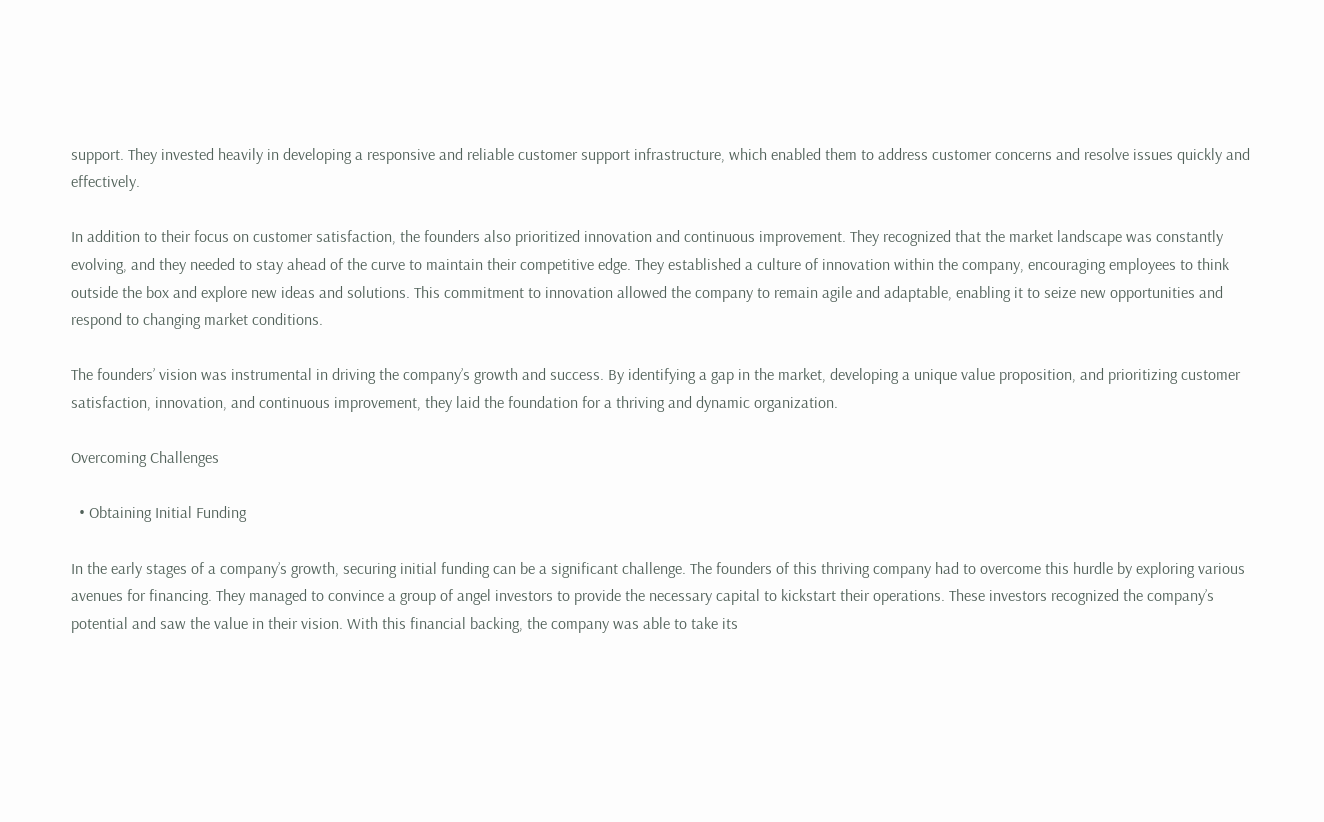support. They invested heavily in developing a responsive and reliable customer support infrastructure, which enabled them to address customer concerns and resolve issues quickly and effectively.

In addition to their focus on customer satisfaction, the founders also prioritized innovation and continuous improvement. They recognized that the market landscape was constantly evolving, and they needed to stay ahead of the curve to maintain their competitive edge. They established a culture of innovation within the company, encouraging employees to think outside the box and explore new ideas and solutions. This commitment to innovation allowed the company to remain agile and adaptable, enabling it to seize new opportunities and respond to changing market conditions.

The founders’ vision was instrumental in driving the company’s growth and success. By identifying a gap in the market, developing a unique value proposition, and prioritizing customer satisfaction, innovation, and continuous improvement, they laid the foundation for a thriving and dynamic organization.

Overcoming Challenges

  • Obtaining Initial Funding

In the early stages of a company’s growth, securing initial funding can be a significant challenge. The founders of this thriving company had to overcome this hurdle by exploring various avenues for financing. They managed to convince a group of angel investors to provide the necessary capital to kickstart their operations. These investors recognized the company’s potential and saw the value in their vision. With this financial backing, the company was able to take its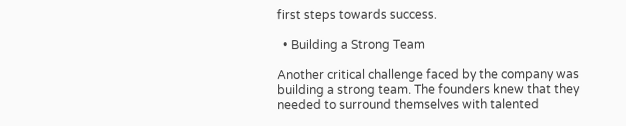first steps towards success.

  • Building a Strong Team

Another critical challenge faced by the company was building a strong team. The founders knew that they needed to surround themselves with talented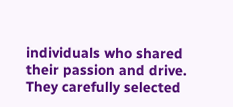individuals who shared their passion and drive. They carefully selected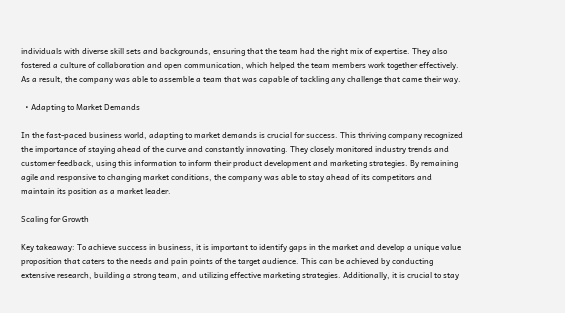individuals with diverse skill sets and backgrounds, ensuring that the team had the right mix of expertise. They also fostered a culture of collaboration and open communication, which helped the team members work together effectively. As a result, the company was able to assemble a team that was capable of tackling any challenge that came their way.

  • Adapting to Market Demands

In the fast-paced business world, adapting to market demands is crucial for success. This thriving company recognized the importance of staying ahead of the curve and constantly innovating. They closely monitored industry trends and customer feedback, using this information to inform their product development and marketing strategies. By remaining agile and responsive to changing market conditions, the company was able to stay ahead of its competitors and maintain its position as a market leader.

Scaling for Growth

Key takeaway: To achieve success in business, it is important to identify gaps in the market and develop a unique value proposition that caters to the needs and pain points of the target audience. This can be achieved by conducting extensive research, building a strong team, and utilizing effective marketing strategies. Additionally, it is crucial to stay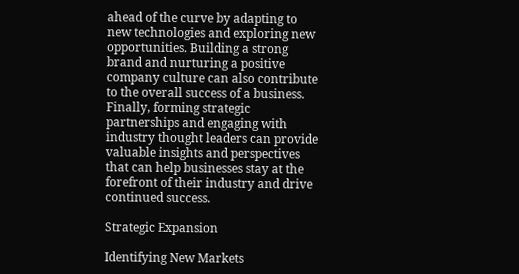ahead of the curve by adapting to new technologies and exploring new opportunities. Building a strong brand and nurturing a positive company culture can also contribute to the overall success of a business. Finally, forming strategic partnerships and engaging with industry thought leaders can provide valuable insights and perspectives that can help businesses stay at the forefront of their industry and drive continued success.

Strategic Expansion

Identifying New Markets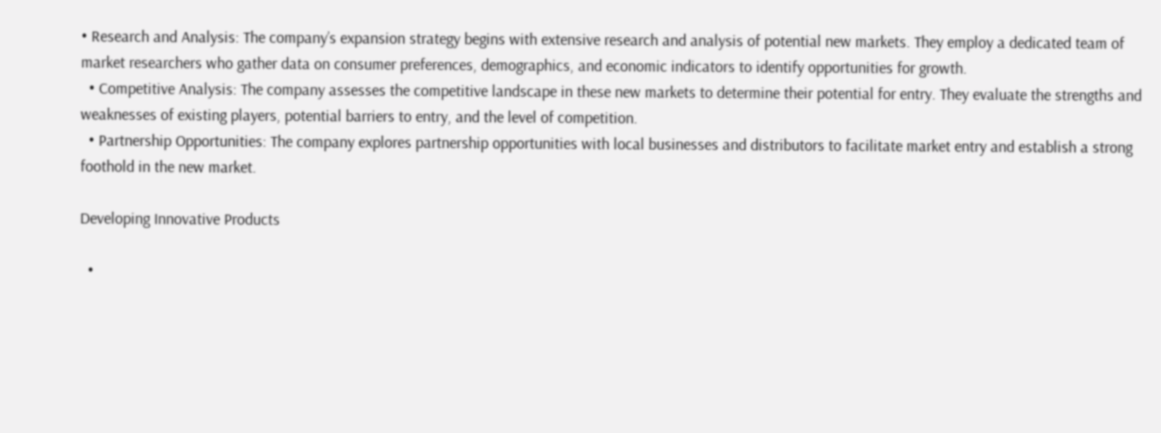• Research and Analysis: The company’s expansion strategy begins with extensive research and analysis of potential new markets. They employ a dedicated team of market researchers who gather data on consumer preferences, demographics, and economic indicators to identify opportunities for growth.
  • Competitive Analysis: The company assesses the competitive landscape in these new markets to determine their potential for entry. They evaluate the strengths and weaknesses of existing players, potential barriers to entry, and the level of competition.
  • Partnership Opportunities: The company explores partnership opportunities with local businesses and distributors to facilitate market entry and establish a strong foothold in the new market.

Developing Innovative Products

  •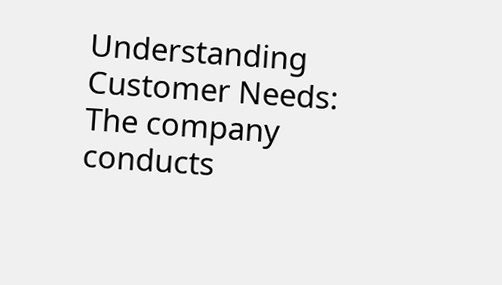Understanding Customer Needs: The company conducts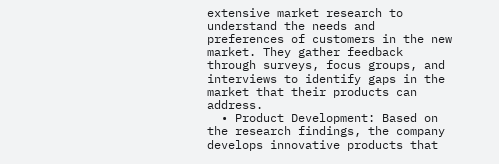extensive market research to understand the needs and preferences of customers in the new market. They gather feedback through surveys, focus groups, and interviews to identify gaps in the market that their products can address.
  • Product Development: Based on the research findings, the company develops innovative products that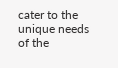cater to the unique needs of the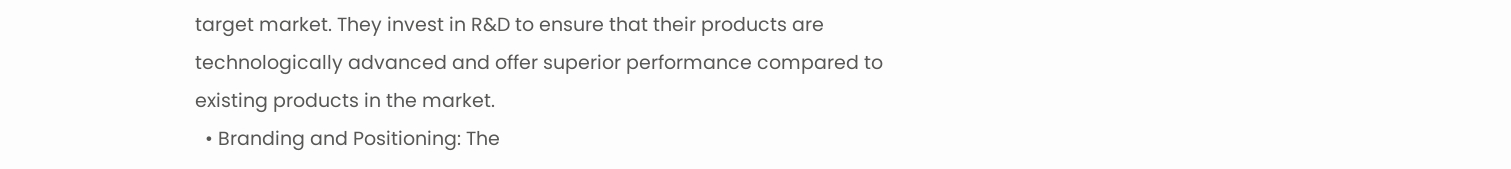target market. They invest in R&D to ensure that their products are technologically advanced and offer superior performance compared to existing products in the market.
  • Branding and Positioning: The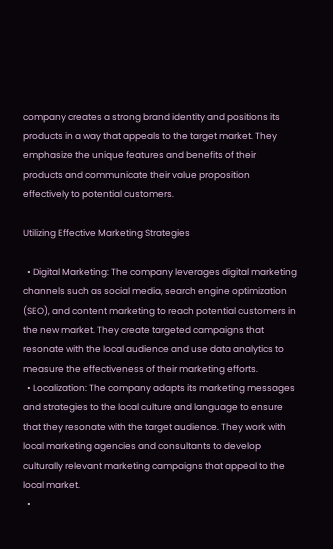company creates a strong brand identity and positions its products in a way that appeals to the target market. They emphasize the unique features and benefits of their products and communicate their value proposition effectively to potential customers.

Utilizing Effective Marketing Strategies

  • Digital Marketing: The company leverages digital marketing channels such as social media, search engine optimization (SEO), and content marketing to reach potential customers in the new market. They create targeted campaigns that resonate with the local audience and use data analytics to measure the effectiveness of their marketing efforts.
  • Localization: The company adapts its marketing messages and strategies to the local culture and language to ensure that they resonate with the target audience. They work with local marketing agencies and consultants to develop culturally relevant marketing campaigns that appeal to the local market.
  •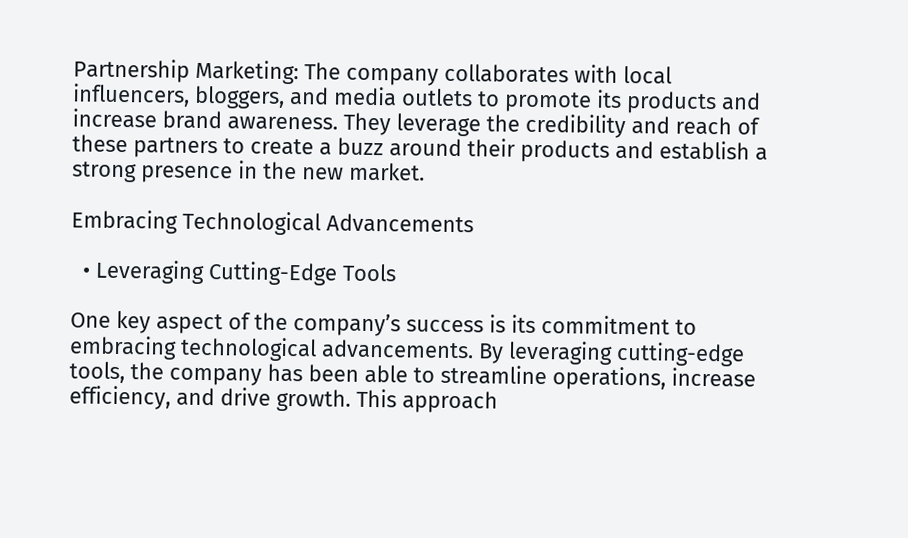Partnership Marketing: The company collaborates with local influencers, bloggers, and media outlets to promote its products and increase brand awareness. They leverage the credibility and reach of these partners to create a buzz around their products and establish a strong presence in the new market.

Embracing Technological Advancements

  • Leveraging Cutting-Edge Tools

One key aspect of the company’s success is its commitment to embracing technological advancements. By leveraging cutting-edge tools, the company has been able to streamline operations, increase efficiency, and drive growth. This approach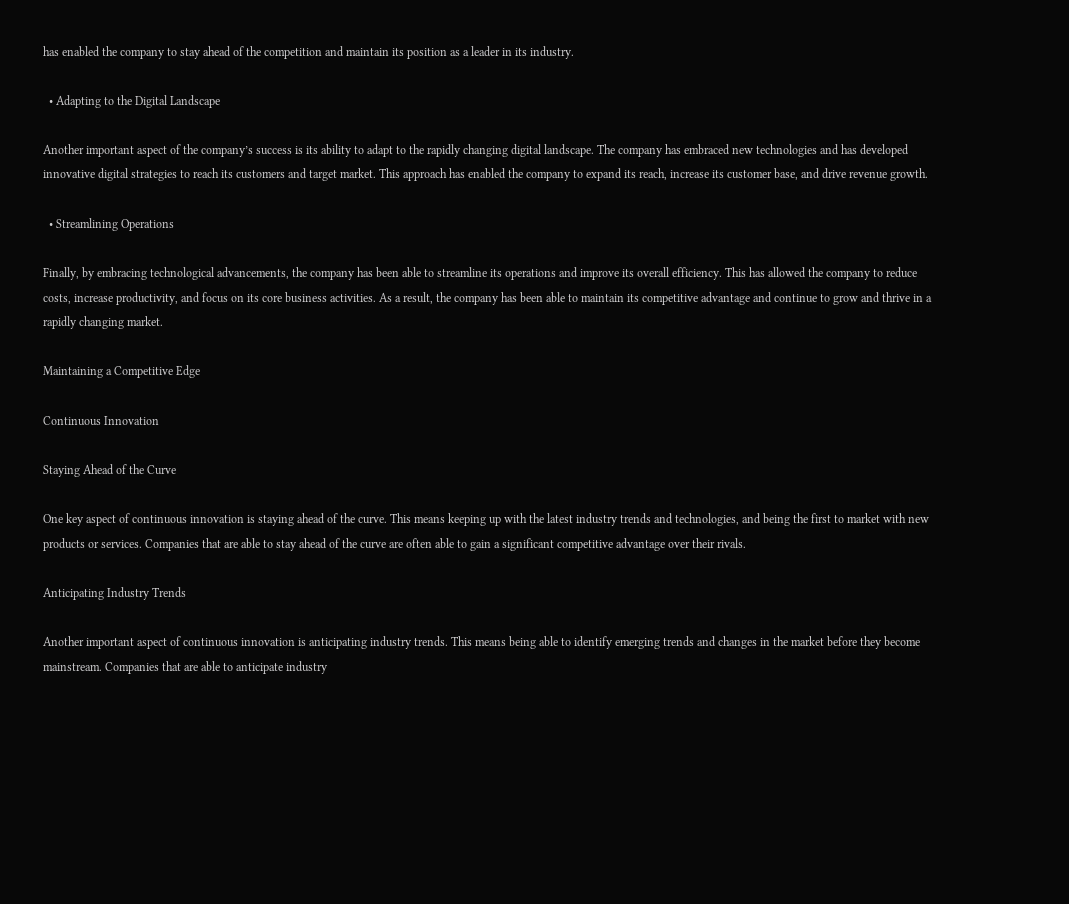has enabled the company to stay ahead of the competition and maintain its position as a leader in its industry.

  • Adapting to the Digital Landscape

Another important aspect of the company’s success is its ability to adapt to the rapidly changing digital landscape. The company has embraced new technologies and has developed innovative digital strategies to reach its customers and target market. This approach has enabled the company to expand its reach, increase its customer base, and drive revenue growth.

  • Streamlining Operations

Finally, by embracing technological advancements, the company has been able to streamline its operations and improve its overall efficiency. This has allowed the company to reduce costs, increase productivity, and focus on its core business activities. As a result, the company has been able to maintain its competitive advantage and continue to grow and thrive in a rapidly changing market.

Maintaining a Competitive Edge

Continuous Innovation

Staying Ahead of the Curve

One key aspect of continuous innovation is staying ahead of the curve. This means keeping up with the latest industry trends and technologies, and being the first to market with new products or services. Companies that are able to stay ahead of the curve are often able to gain a significant competitive advantage over their rivals.

Anticipating Industry Trends

Another important aspect of continuous innovation is anticipating industry trends. This means being able to identify emerging trends and changes in the market before they become mainstream. Companies that are able to anticipate industry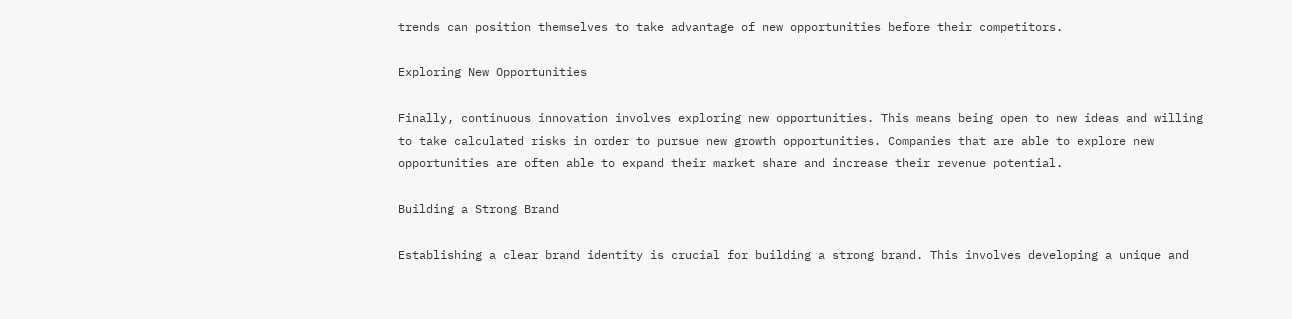trends can position themselves to take advantage of new opportunities before their competitors.

Exploring New Opportunities

Finally, continuous innovation involves exploring new opportunities. This means being open to new ideas and willing to take calculated risks in order to pursue new growth opportunities. Companies that are able to explore new opportunities are often able to expand their market share and increase their revenue potential.

Building a Strong Brand

Establishing a clear brand identity is crucial for building a strong brand. This involves developing a unique and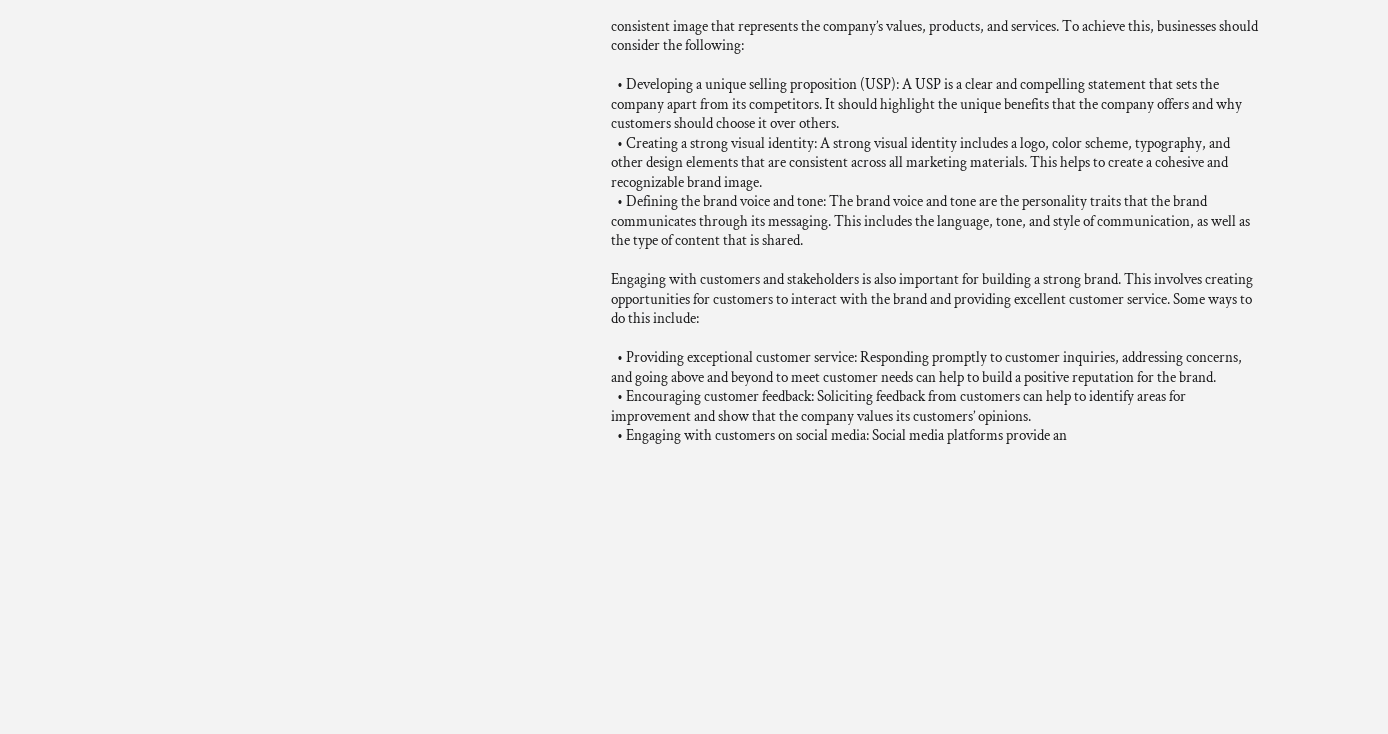consistent image that represents the company’s values, products, and services. To achieve this, businesses should consider the following:

  • Developing a unique selling proposition (USP): A USP is a clear and compelling statement that sets the company apart from its competitors. It should highlight the unique benefits that the company offers and why customers should choose it over others.
  • Creating a strong visual identity: A strong visual identity includes a logo, color scheme, typography, and other design elements that are consistent across all marketing materials. This helps to create a cohesive and recognizable brand image.
  • Defining the brand voice and tone: The brand voice and tone are the personality traits that the brand communicates through its messaging. This includes the language, tone, and style of communication, as well as the type of content that is shared.

Engaging with customers and stakeholders is also important for building a strong brand. This involves creating opportunities for customers to interact with the brand and providing excellent customer service. Some ways to do this include:

  • Providing exceptional customer service: Responding promptly to customer inquiries, addressing concerns, and going above and beyond to meet customer needs can help to build a positive reputation for the brand.
  • Encouraging customer feedback: Soliciting feedback from customers can help to identify areas for improvement and show that the company values its customers’ opinions.
  • Engaging with customers on social media: Social media platforms provide an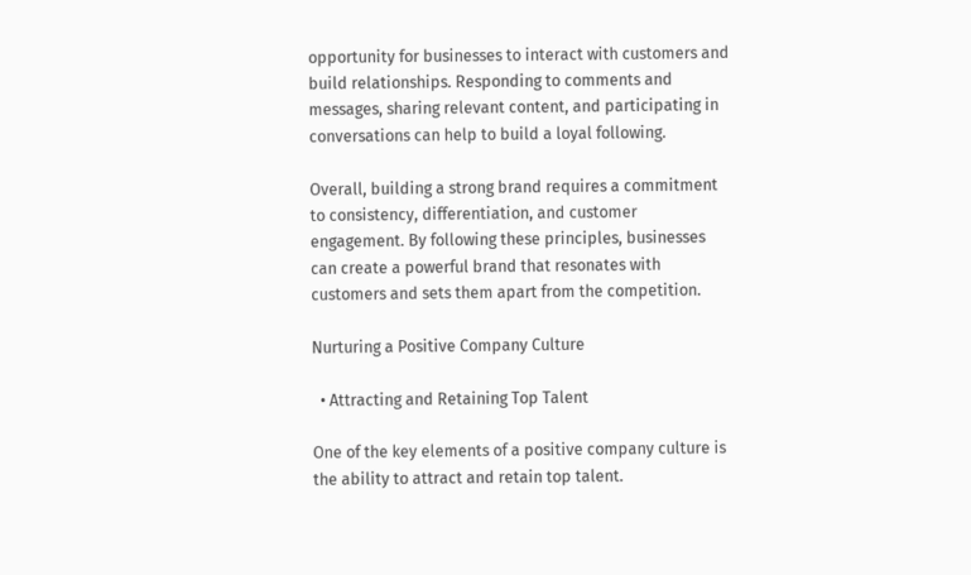opportunity for businesses to interact with customers and build relationships. Responding to comments and messages, sharing relevant content, and participating in conversations can help to build a loyal following.

Overall, building a strong brand requires a commitment to consistency, differentiation, and customer engagement. By following these principles, businesses can create a powerful brand that resonates with customers and sets them apart from the competition.

Nurturing a Positive Company Culture

  • Attracting and Retaining Top Talent

One of the key elements of a positive company culture is the ability to attract and retain top talent.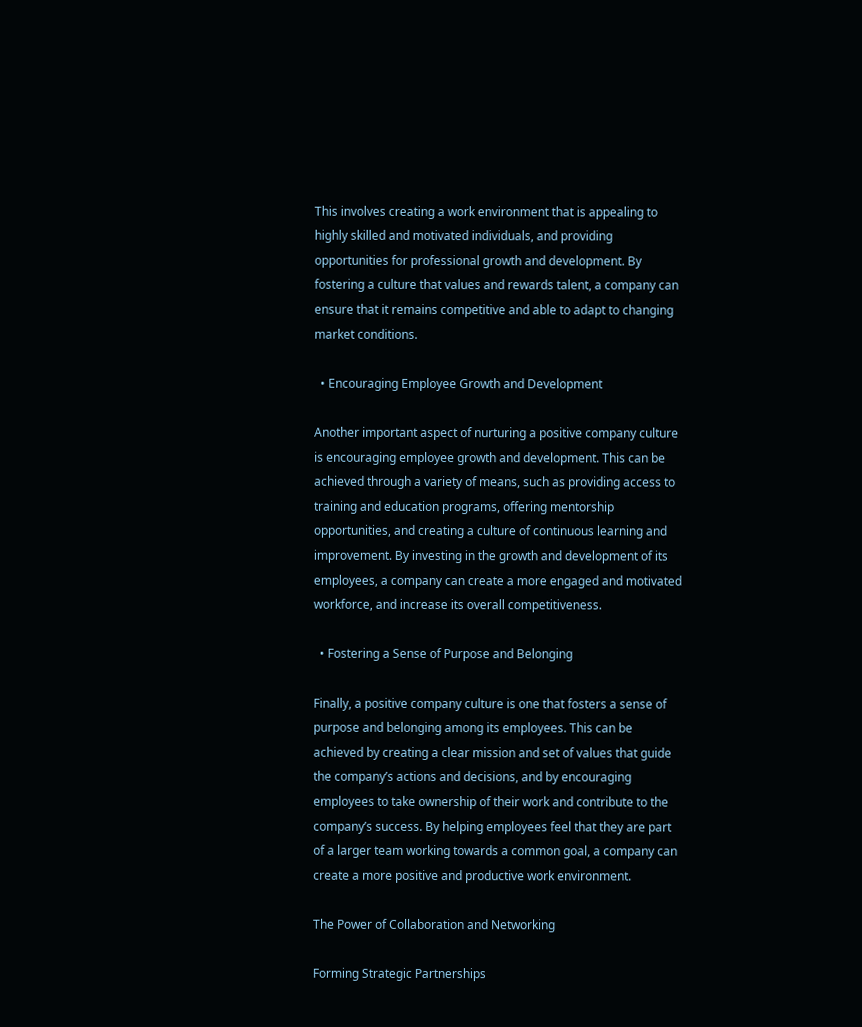This involves creating a work environment that is appealing to highly skilled and motivated individuals, and providing opportunities for professional growth and development. By fostering a culture that values and rewards talent, a company can ensure that it remains competitive and able to adapt to changing market conditions.

  • Encouraging Employee Growth and Development

Another important aspect of nurturing a positive company culture is encouraging employee growth and development. This can be achieved through a variety of means, such as providing access to training and education programs, offering mentorship opportunities, and creating a culture of continuous learning and improvement. By investing in the growth and development of its employees, a company can create a more engaged and motivated workforce, and increase its overall competitiveness.

  • Fostering a Sense of Purpose and Belonging

Finally, a positive company culture is one that fosters a sense of purpose and belonging among its employees. This can be achieved by creating a clear mission and set of values that guide the company’s actions and decisions, and by encouraging employees to take ownership of their work and contribute to the company’s success. By helping employees feel that they are part of a larger team working towards a common goal, a company can create a more positive and productive work environment.

The Power of Collaboration and Networking

Forming Strategic Partnerships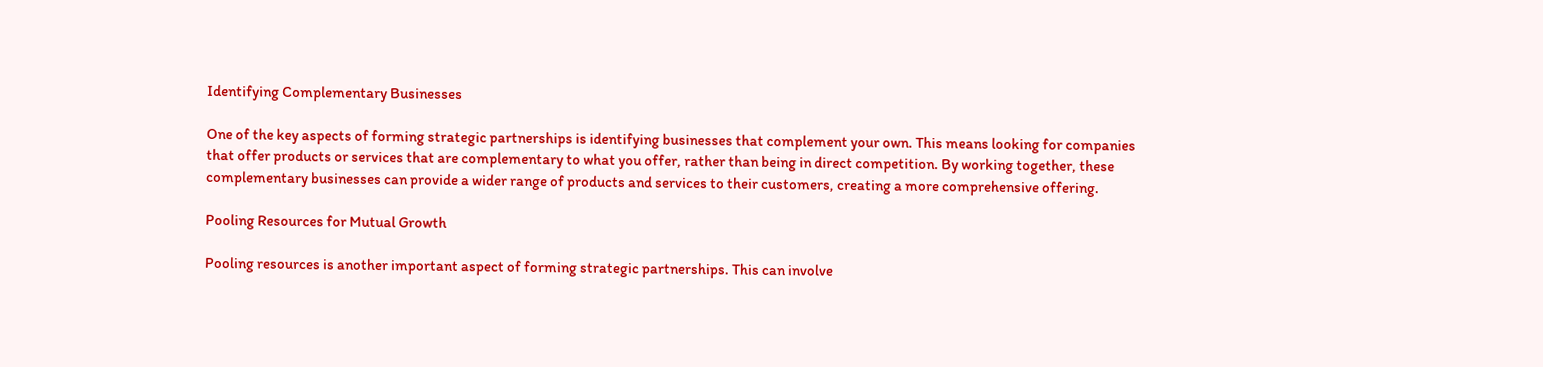Identifying Complementary Businesses

One of the key aspects of forming strategic partnerships is identifying businesses that complement your own. This means looking for companies that offer products or services that are complementary to what you offer, rather than being in direct competition. By working together, these complementary businesses can provide a wider range of products and services to their customers, creating a more comprehensive offering.

Pooling Resources for Mutual Growth

Pooling resources is another important aspect of forming strategic partnerships. This can involve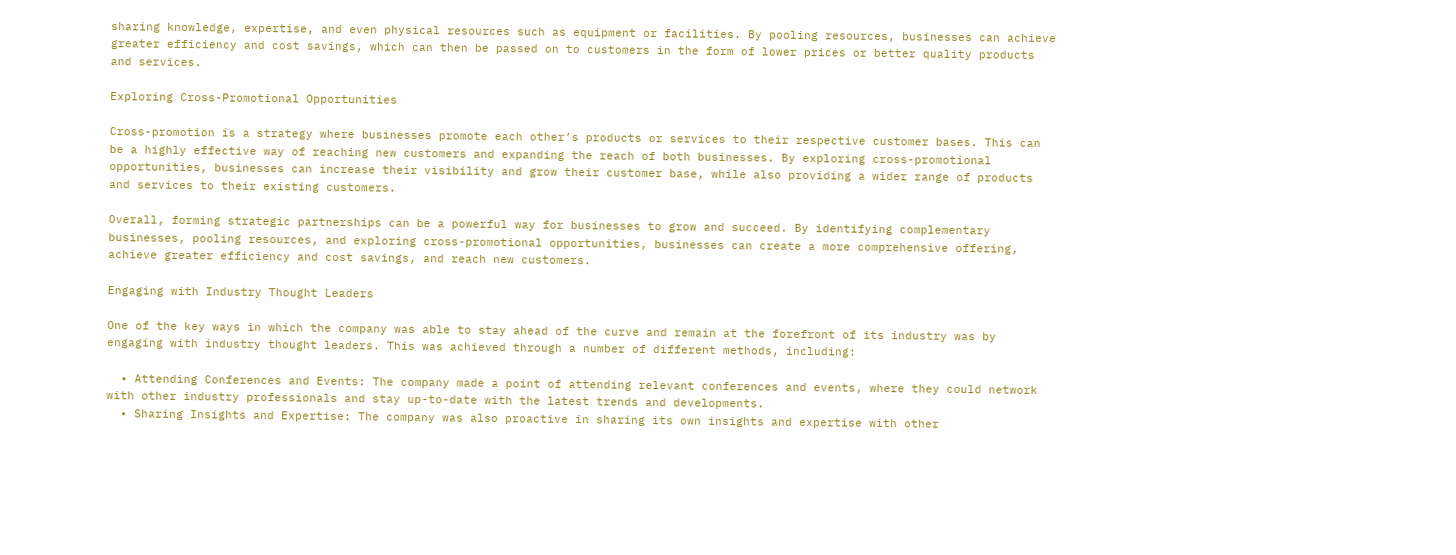sharing knowledge, expertise, and even physical resources such as equipment or facilities. By pooling resources, businesses can achieve greater efficiency and cost savings, which can then be passed on to customers in the form of lower prices or better quality products and services.

Exploring Cross-Promotional Opportunities

Cross-promotion is a strategy where businesses promote each other’s products or services to their respective customer bases. This can be a highly effective way of reaching new customers and expanding the reach of both businesses. By exploring cross-promotional opportunities, businesses can increase their visibility and grow their customer base, while also providing a wider range of products and services to their existing customers.

Overall, forming strategic partnerships can be a powerful way for businesses to grow and succeed. By identifying complementary businesses, pooling resources, and exploring cross-promotional opportunities, businesses can create a more comprehensive offering, achieve greater efficiency and cost savings, and reach new customers.

Engaging with Industry Thought Leaders

One of the key ways in which the company was able to stay ahead of the curve and remain at the forefront of its industry was by engaging with industry thought leaders. This was achieved through a number of different methods, including:

  • Attending Conferences and Events: The company made a point of attending relevant conferences and events, where they could network with other industry professionals and stay up-to-date with the latest trends and developments.
  • Sharing Insights and Expertise: The company was also proactive in sharing its own insights and expertise with other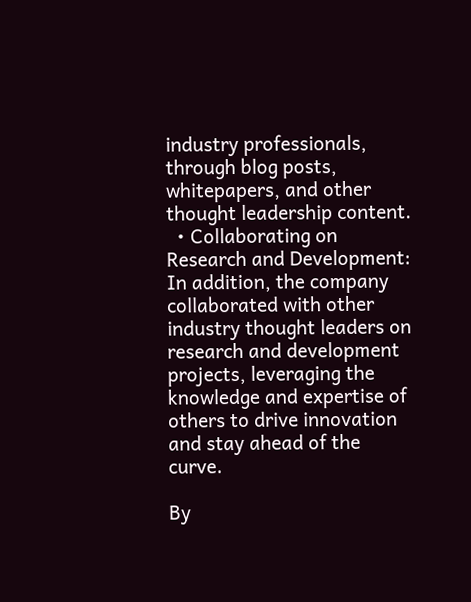industry professionals, through blog posts, whitepapers, and other thought leadership content.
  • Collaborating on Research and Development: In addition, the company collaborated with other industry thought leaders on research and development projects, leveraging the knowledge and expertise of others to drive innovation and stay ahead of the curve.

By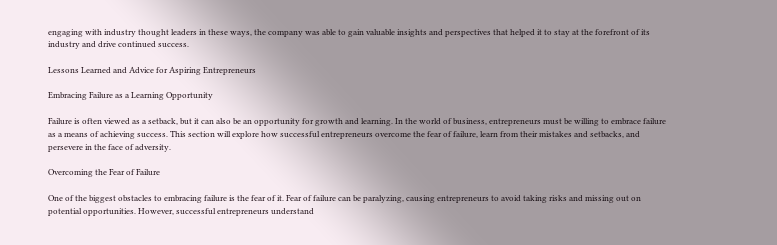engaging with industry thought leaders in these ways, the company was able to gain valuable insights and perspectives that helped it to stay at the forefront of its industry and drive continued success.

Lessons Learned and Advice for Aspiring Entrepreneurs

Embracing Failure as a Learning Opportunity

Failure is often viewed as a setback, but it can also be an opportunity for growth and learning. In the world of business, entrepreneurs must be willing to embrace failure as a means of achieving success. This section will explore how successful entrepreneurs overcome the fear of failure, learn from their mistakes and setbacks, and persevere in the face of adversity.

Overcoming the Fear of Failure

One of the biggest obstacles to embracing failure is the fear of it. Fear of failure can be paralyzing, causing entrepreneurs to avoid taking risks and missing out on potential opportunities. However, successful entrepreneurs understand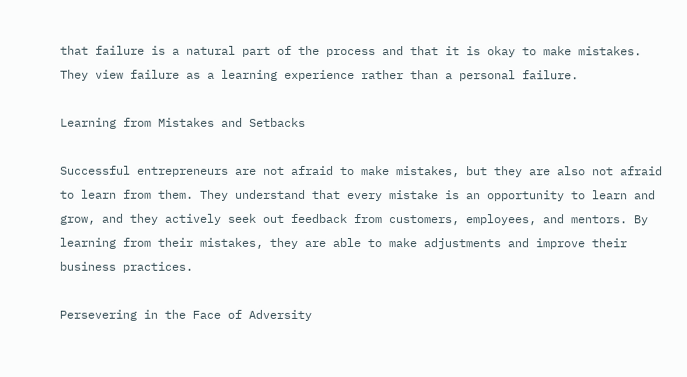that failure is a natural part of the process and that it is okay to make mistakes. They view failure as a learning experience rather than a personal failure.

Learning from Mistakes and Setbacks

Successful entrepreneurs are not afraid to make mistakes, but they are also not afraid to learn from them. They understand that every mistake is an opportunity to learn and grow, and they actively seek out feedback from customers, employees, and mentors. By learning from their mistakes, they are able to make adjustments and improve their business practices.

Persevering in the Face of Adversity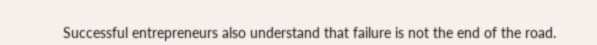Successful entrepreneurs also understand that failure is not the end of the road.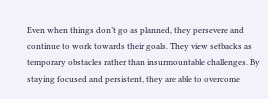Even when things don’t go as planned, they persevere and continue to work towards their goals. They view setbacks as temporary obstacles rather than insurmountable challenges. By staying focused and persistent, they are able to overcome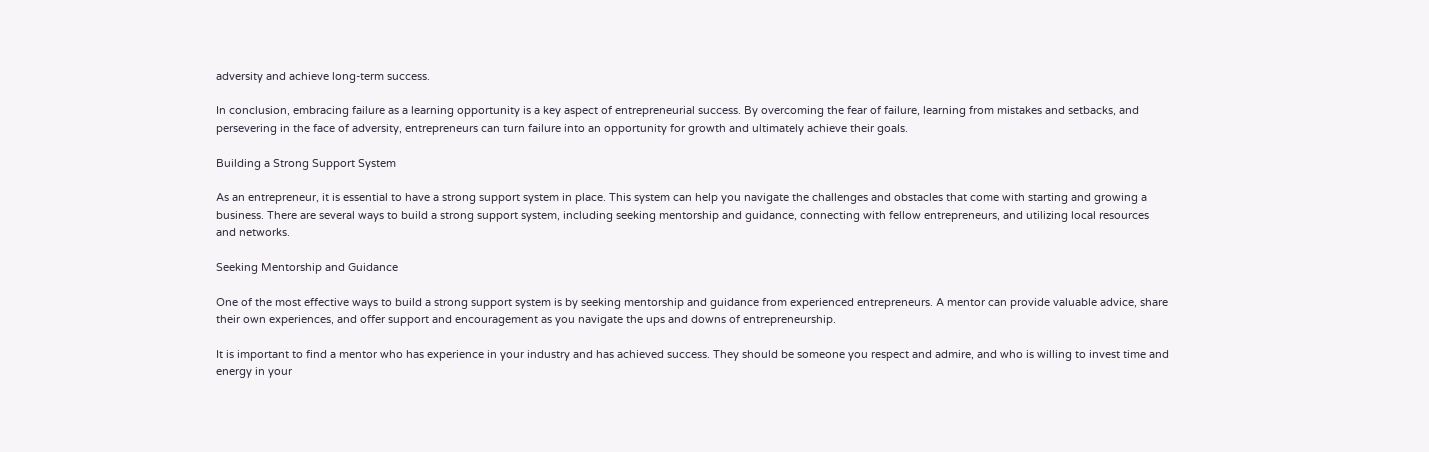adversity and achieve long-term success.

In conclusion, embracing failure as a learning opportunity is a key aspect of entrepreneurial success. By overcoming the fear of failure, learning from mistakes and setbacks, and persevering in the face of adversity, entrepreneurs can turn failure into an opportunity for growth and ultimately achieve their goals.

Building a Strong Support System

As an entrepreneur, it is essential to have a strong support system in place. This system can help you navigate the challenges and obstacles that come with starting and growing a business. There are several ways to build a strong support system, including seeking mentorship and guidance, connecting with fellow entrepreneurs, and utilizing local resources and networks.

Seeking Mentorship and Guidance

One of the most effective ways to build a strong support system is by seeking mentorship and guidance from experienced entrepreneurs. A mentor can provide valuable advice, share their own experiences, and offer support and encouragement as you navigate the ups and downs of entrepreneurship.

It is important to find a mentor who has experience in your industry and has achieved success. They should be someone you respect and admire, and who is willing to invest time and energy in your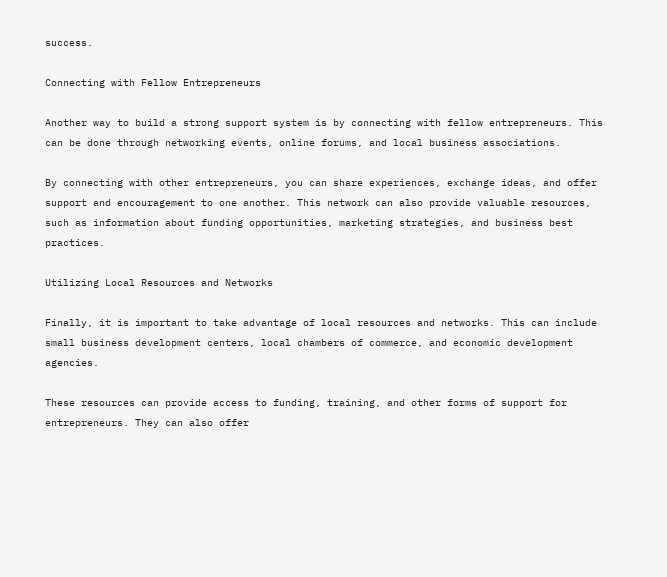success.

Connecting with Fellow Entrepreneurs

Another way to build a strong support system is by connecting with fellow entrepreneurs. This can be done through networking events, online forums, and local business associations.

By connecting with other entrepreneurs, you can share experiences, exchange ideas, and offer support and encouragement to one another. This network can also provide valuable resources, such as information about funding opportunities, marketing strategies, and business best practices.

Utilizing Local Resources and Networks

Finally, it is important to take advantage of local resources and networks. This can include small business development centers, local chambers of commerce, and economic development agencies.

These resources can provide access to funding, training, and other forms of support for entrepreneurs. They can also offer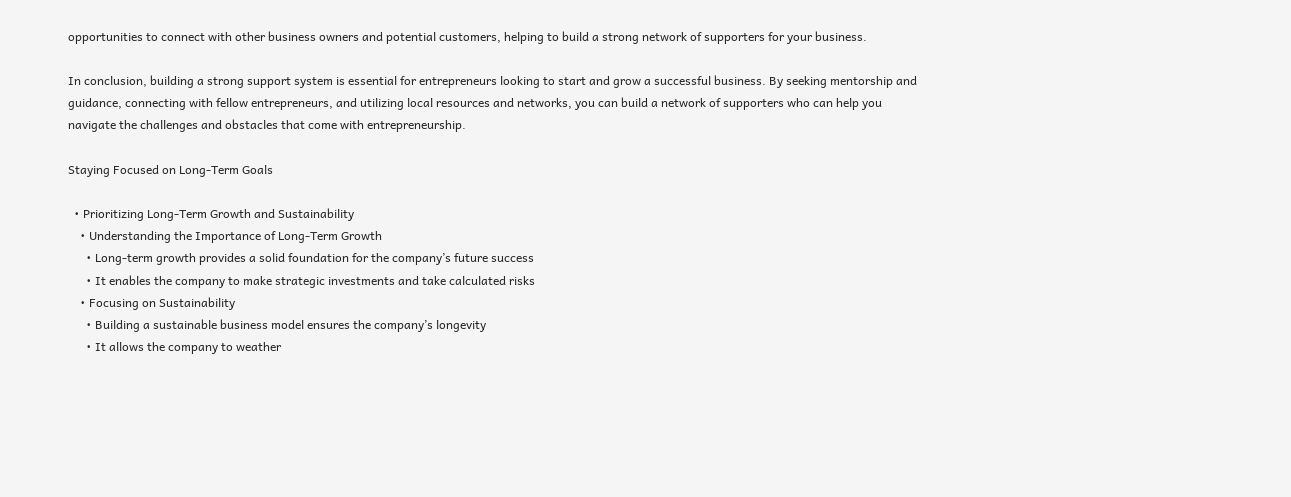opportunities to connect with other business owners and potential customers, helping to build a strong network of supporters for your business.

In conclusion, building a strong support system is essential for entrepreneurs looking to start and grow a successful business. By seeking mentorship and guidance, connecting with fellow entrepreneurs, and utilizing local resources and networks, you can build a network of supporters who can help you navigate the challenges and obstacles that come with entrepreneurship.

Staying Focused on Long-Term Goals

  • Prioritizing Long-Term Growth and Sustainability
    • Understanding the Importance of Long-Term Growth
      • Long-term growth provides a solid foundation for the company’s future success
      • It enables the company to make strategic investments and take calculated risks
    • Focusing on Sustainability
      • Building a sustainable business model ensures the company’s longevity
      • It allows the company to weather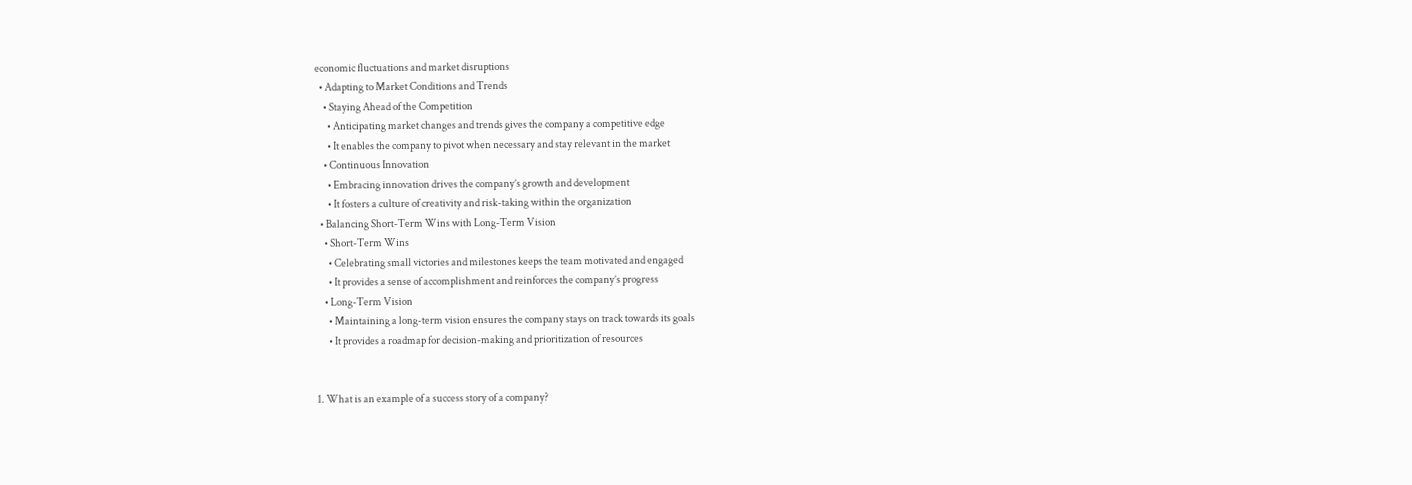economic fluctuations and market disruptions
  • Adapting to Market Conditions and Trends
    • Staying Ahead of the Competition
      • Anticipating market changes and trends gives the company a competitive edge
      • It enables the company to pivot when necessary and stay relevant in the market
    • Continuous Innovation
      • Embracing innovation drives the company’s growth and development
      • It fosters a culture of creativity and risk-taking within the organization
  • Balancing Short-Term Wins with Long-Term Vision
    • Short-Term Wins
      • Celebrating small victories and milestones keeps the team motivated and engaged
      • It provides a sense of accomplishment and reinforces the company’s progress
    • Long-Term Vision
      • Maintaining a long-term vision ensures the company stays on track towards its goals
      • It provides a roadmap for decision-making and prioritization of resources


1. What is an example of a success story of a company?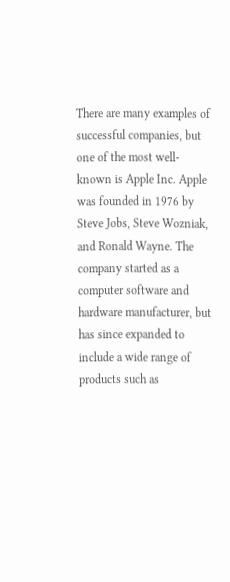There are many examples of successful companies, but one of the most well-known is Apple Inc. Apple was founded in 1976 by Steve Jobs, Steve Wozniak, and Ronald Wayne. The company started as a computer software and hardware manufacturer, but has since expanded to include a wide range of products such as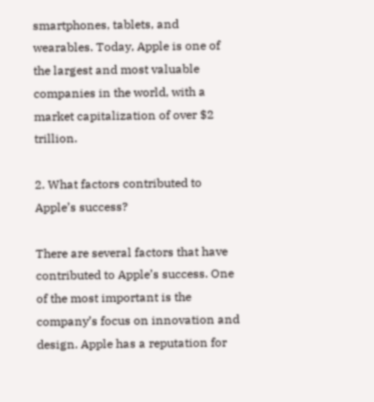smartphones, tablets, and wearables. Today, Apple is one of the largest and most valuable companies in the world, with a market capitalization of over $2 trillion.

2. What factors contributed to Apple’s success?

There are several factors that have contributed to Apple’s success. One of the most important is the company’s focus on innovation and design. Apple has a reputation for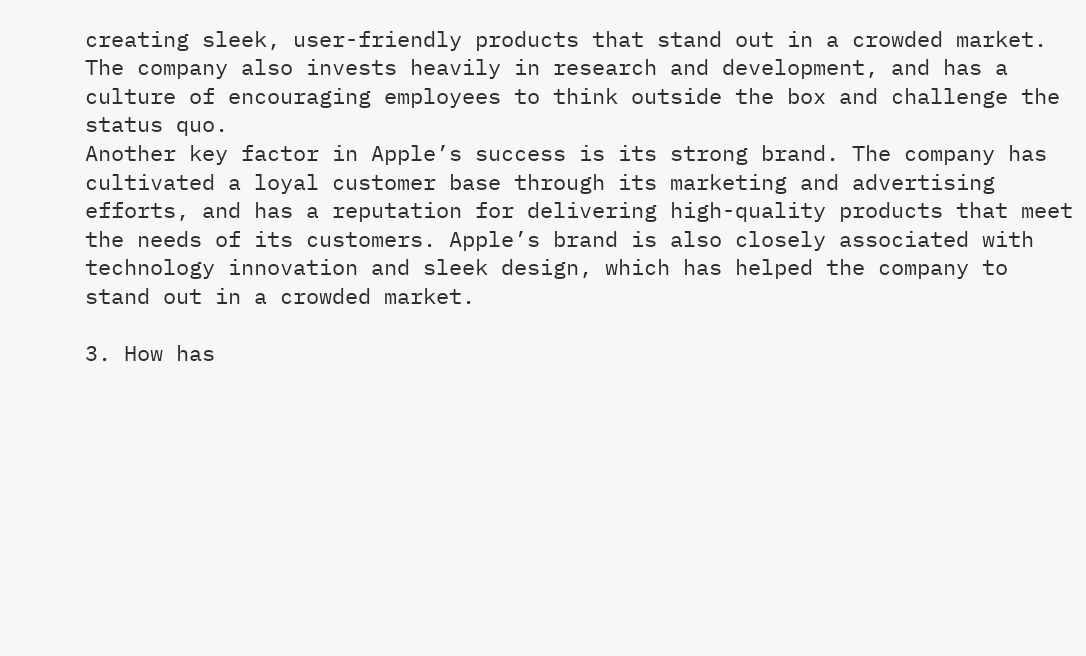creating sleek, user-friendly products that stand out in a crowded market. The company also invests heavily in research and development, and has a culture of encouraging employees to think outside the box and challenge the status quo.
Another key factor in Apple’s success is its strong brand. The company has cultivated a loyal customer base through its marketing and advertising efforts, and has a reputation for delivering high-quality products that meet the needs of its customers. Apple’s brand is also closely associated with technology innovation and sleek design, which has helped the company to stand out in a crowded market.

3. How has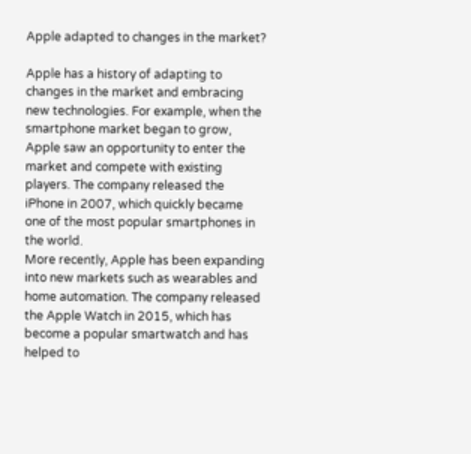Apple adapted to changes in the market?

Apple has a history of adapting to changes in the market and embracing new technologies. For example, when the smartphone market began to grow, Apple saw an opportunity to enter the market and compete with existing players. The company released the iPhone in 2007, which quickly became one of the most popular smartphones in the world.
More recently, Apple has been expanding into new markets such as wearables and home automation. The company released the Apple Watch in 2015, which has become a popular smartwatch and has helped to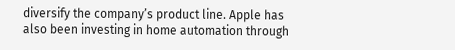diversify the company’s product line. Apple has also been investing in home automation through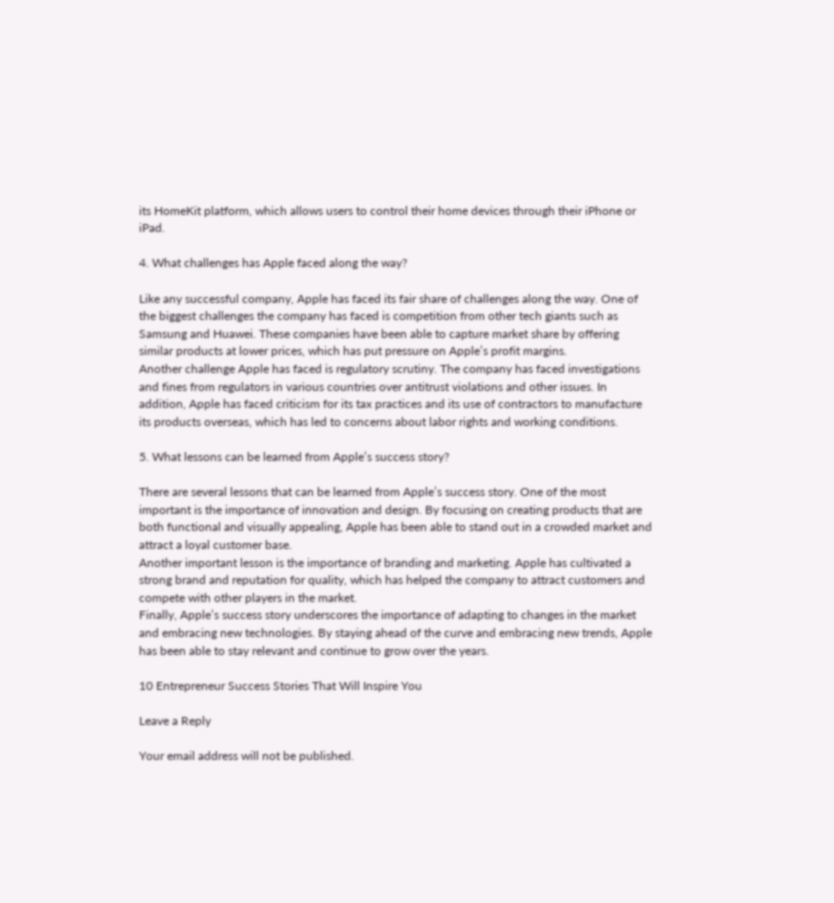its HomeKit platform, which allows users to control their home devices through their iPhone or iPad.

4. What challenges has Apple faced along the way?

Like any successful company, Apple has faced its fair share of challenges along the way. One of the biggest challenges the company has faced is competition from other tech giants such as Samsung and Huawei. These companies have been able to capture market share by offering similar products at lower prices, which has put pressure on Apple’s profit margins.
Another challenge Apple has faced is regulatory scrutiny. The company has faced investigations and fines from regulators in various countries over antitrust violations and other issues. In addition, Apple has faced criticism for its tax practices and its use of contractors to manufacture its products overseas, which has led to concerns about labor rights and working conditions.

5. What lessons can be learned from Apple’s success story?

There are several lessons that can be learned from Apple’s success story. One of the most important is the importance of innovation and design. By focusing on creating products that are both functional and visually appealing, Apple has been able to stand out in a crowded market and attract a loyal customer base.
Another important lesson is the importance of branding and marketing. Apple has cultivated a strong brand and reputation for quality, which has helped the company to attract customers and compete with other players in the market.
Finally, Apple’s success story underscores the importance of adapting to changes in the market and embracing new technologies. By staying ahead of the curve and embracing new trends, Apple has been able to stay relevant and continue to grow over the years.

10 Entrepreneur Success Stories That Will Inspire You

Leave a Reply

Your email address will not be published.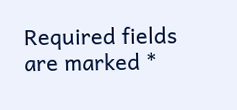Required fields are marked *